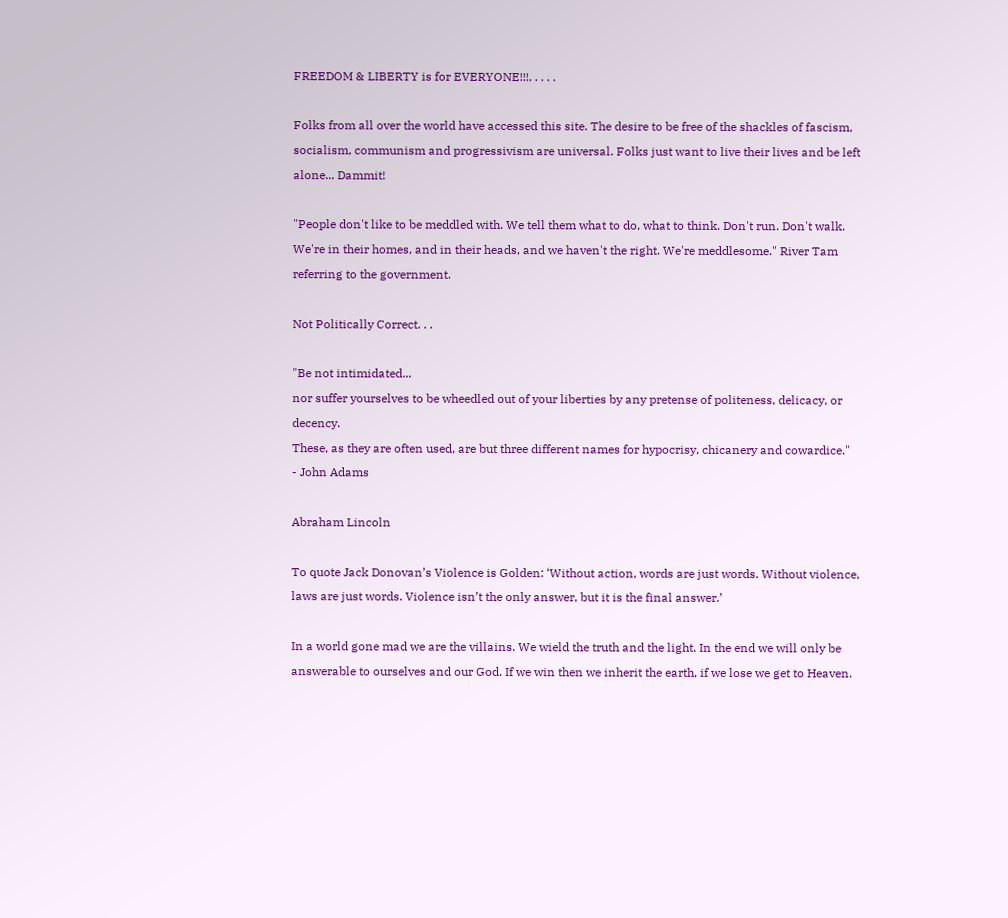FREEDOM & LIBERTY is for EVERYONE!!!. . . . .

Folks from all over the world have accessed this site. The desire to be free of the shackles of fascism, socialism, communism and progressivism are universal. Folks just want to live their lives and be left alone... Dammit!

"People don't like to be meddled with. We tell them what to do, what to think. Don't run. Don't walk. We're in their homes, and in their heads, and we haven't the right. We're meddlesome." River Tam referring to the government.

Not Politically Correct. . .

"Be not intimidated...
nor suffer yourselves to be wheedled out of your liberties by any pretense of politeness, delicacy, or decency.
These, as they are often used, are but three different names for hypocrisy, chicanery and cowardice."
- John Adams

Abraham Lincoln

To quote Jack Donovan’s Violence is Golden: ‘Without action, words are just words. Without violence, laws are just words. Violence isn’t the only answer, but it is the final answer.’

In a world gone mad we are the villains. We wield the truth and the light. In the end we will only be answerable to ourselves and our God. If we win then we inherit the earth, if we lose we get to Heaven.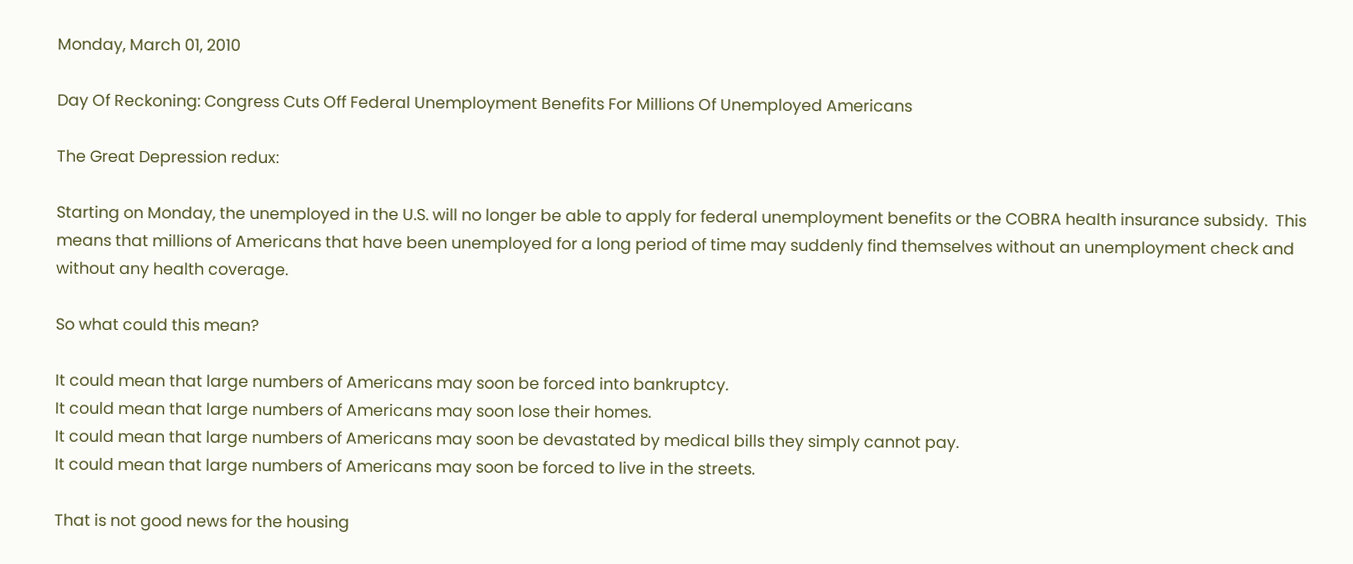Monday, March 01, 2010

Day Of Reckoning: Congress Cuts Off Federal Unemployment Benefits For Millions Of Unemployed Americans

The Great Depression redux:

Starting on Monday, the unemployed in the U.S. will no longer be able to apply for federal unemployment benefits or the COBRA health insurance subsidy.  This means that millions of Americans that have been unemployed for a long period of time may suddenly find themselves without an unemployment check and without any health coverage.

So what could this mean?

It could mean that large numbers of Americans may soon be forced into bankruptcy.
It could mean that large numbers of Americans may soon lose their homes.
It could mean that large numbers of Americans may soon be devastated by medical bills they simply cannot pay.
It could mean that large numbers of Americans may soon be forced to live in the streets.

That is not good news for the housing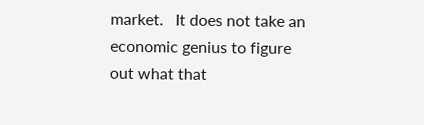market.   It does not take an economic genius to figure out what that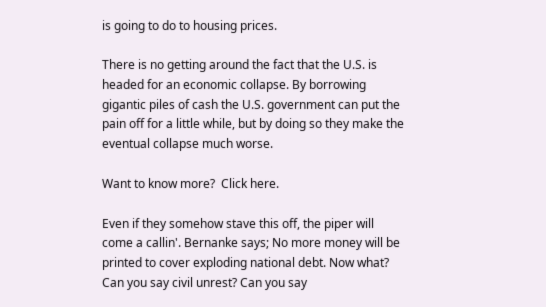is going to do to housing prices.

There is no getting around the fact that the U.S. is headed for an economic collapse. By borrowing gigantic piles of cash the U.S. government can put the pain off for a little while, but by doing so they make the eventual collapse much worse.

Want to know more?  Click here.

Even if they somehow stave this off, the piper will come a callin'. Bernanke says; No more money will be printed to cover exploding national debt. Now what? Can you say civil unrest? Can you say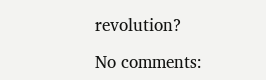revolution?

No comments: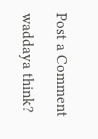Post a Comment

waddaya think?